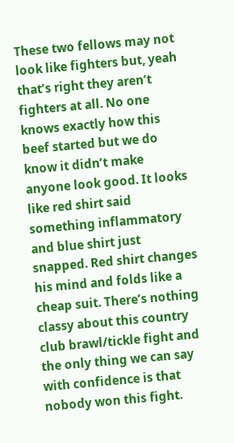These two fellows may not look like fighters but, yeah that’s right they aren’t fighters at all. No one knows exactly how this beef started but we do know it didn’t make anyone look good. It looks like red shirt said something inflammatory and blue shirt just snapped. Red shirt changes his mind and folds like a cheap suit. There’s nothing classy about this country club brawl/tickle fight and the only thing we can say with confidence is that nobody won this fight.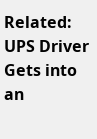Related: UPS Driver Gets into an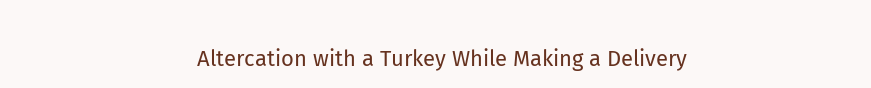Altercation with a Turkey While Making a Delivery